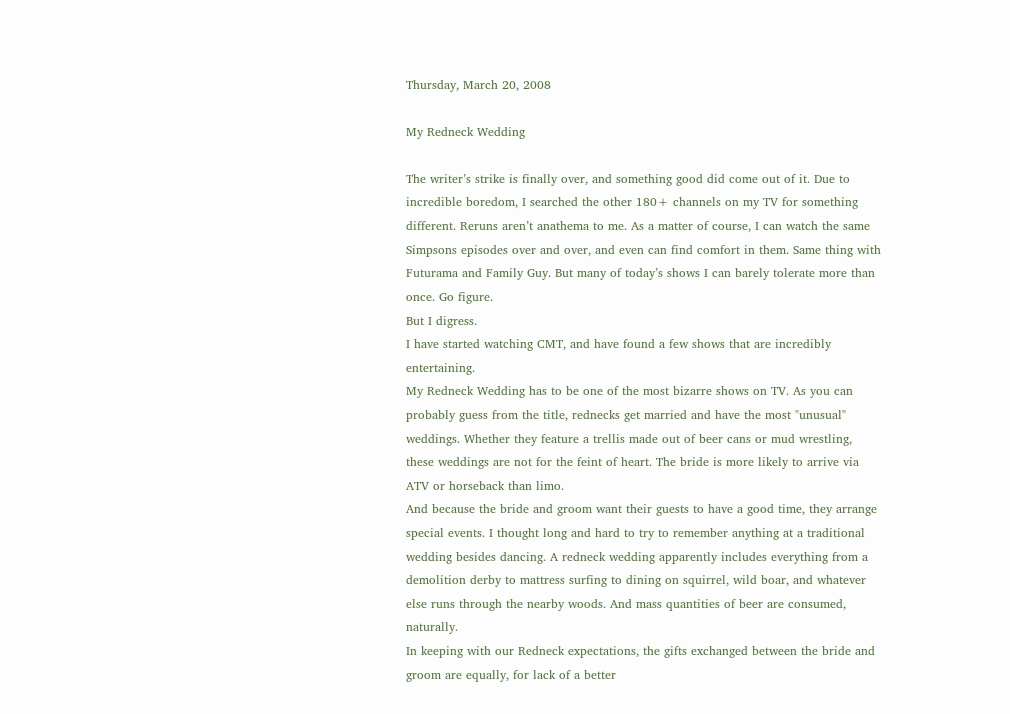Thursday, March 20, 2008

My Redneck Wedding

The writer’s strike is finally over, and something good did come out of it. Due to incredible boredom, I searched the other 180+ channels on my TV for something different. Reruns aren’t anathema to me. As a matter of course, I can watch the same Simpsons episodes over and over, and even can find comfort in them. Same thing with Futurama and Family Guy. But many of today’s shows I can barely tolerate more than once. Go figure.
But I digress.
I have started watching CMT, and have found a few shows that are incredibly entertaining.
My Redneck Wedding has to be one of the most bizarre shows on TV. As you can probably guess from the title, rednecks get married and have the most "unusual" weddings. Whether they feature a trellis made out of beer cans or mud wrestling, these weddings are not for the feint of heart. The bride is more likely to arrive via ATV or horseback than limo.
And because the bride and groom want their guests to have a good time, they arrange special events. I thought long and hard to try to remember anything at a traditional wedding besides dancing. A redneck wedding apparently includes everything from a demolition derby to mattress surfing to dining on squirrel, wild boar, and whatever else runs through the nearby woods. And mass quantities of beer are consumed, naturally.
In keeping with our Redneck expectations, the gifts exchanged between the bride and groom are equally, for lack of a better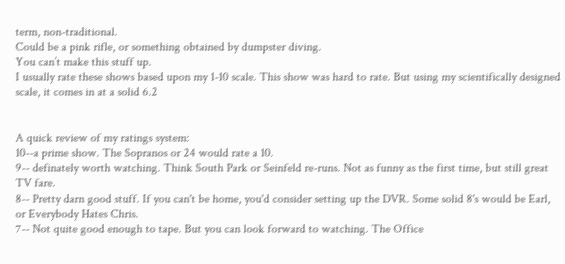term, non-traditional.
Could be a pink rifle, or something obtained by dumpster diving.
You can’t make this stuff up.
I usually rate these shows based upon my 1-10 scale. This show was hard to rate. But using my scientifically designed scale, it comes in at a solid 6.2


A quick review of my ratings system:
10--a prime show. The Sopranos or 24 would rate a 10.
9-- definately worth watching. Think South Park or Seinfeld re-runs. Not as funny as the first time, but still great TV fare.
8-- Pretty darn good stuff. If you can't be home, you'd consider setting up the DVR. Some solid 8's would be Earl, or Everybody Hates Chris.
7-- Not quite good enough to tape. But you can look forward to watching. The Office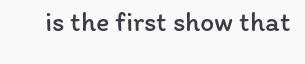is the first show that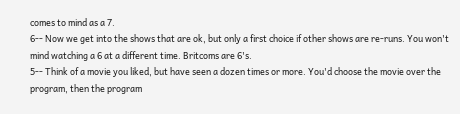comes to mind as a 7.
6-- Now we get into the shows that are ok, but only a first choice if other shows are re-runs. You won't mind watching a 6 at a different time. Britcoms are 6's.
5-- Think of a movie you liked, but have seen a dozen times or more. You'd choose the movie over the program, then the program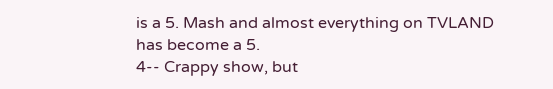is a 5. Mash and almost everything on TVLAND has become a 5.
4-- Crappy show, but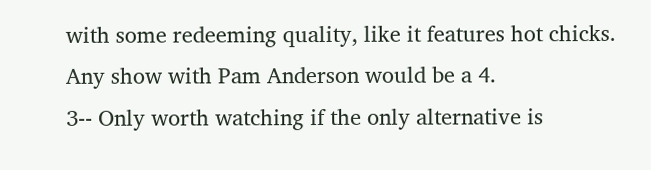with some redeeming quality, like it features hot chicks. Any show with Pam Anderson would be a 4.
3-- Only worth watching if the only alternative is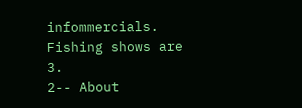infommercials. Fishing shows are 3.
2-- About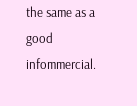the same as a good infommercial.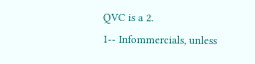QVC is a 2.
1-- Infommercials, unless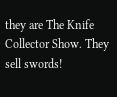they are The Knife Collector Show. They sell swords!